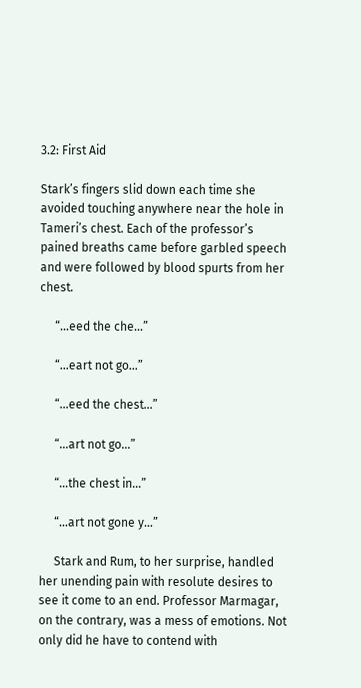3.2: First Aid

Stark’s fingers slid down each time she avoided touching anywhere near the hole in Tameri’s chest. Each of the professor’s pained breaths came before garbled speech and were followed by blood spurts from her chest.

     “…eed the che…”

     “…eart not go…”

     “…eed the chest…”

     “…art not go…”

     “…the chest in…”

     “…art not gone y…”

     Stark and Rum, to her surprise, handled her unending pain with resolute desires to see it come to an end. Professor Marmagar, on the contrary, was a mess of emotions. Not only did he have to contend with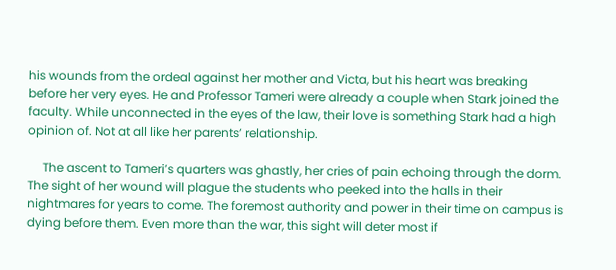his wounds from the ordeal against her mother and Victa, but his heart was breaking before her very eyes. He and Professor Tameri were already a couple when Stark joined the faculty. While unconnected in the eyes of the law, their love is something Stark had a high opinion of. Not at all like her parents’ relationship.

     The ascent to Tameri’s quarters was ghastly, her cries of pain echoing through the dorm. The sight of her wound will plague the students who peeked into the halls in their nightmares for years to come. The foremost authority and power in their time on campus is dying before them. Even more than the war, this sight will deter most if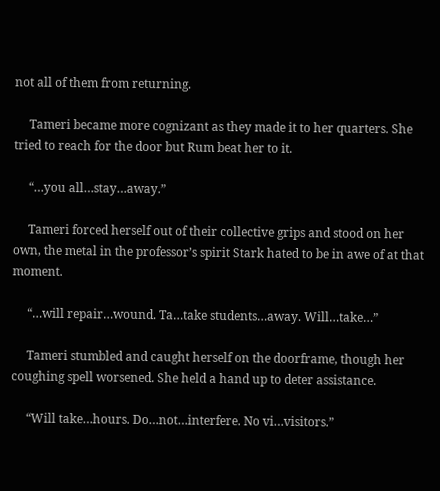not all of them from returning.

     Tameri became more cognizant as they made it to her quarters. She tried to reach for the door but Rum beat her to it.

     “…you all…stay…away.”

     Tameri forced herself out of their collective grips and stood on her own, the metal in the professor’s spirit Stark hated to be in awe of at that moment.

     “…will repair…wound. Ta…take students…away. Will…take…”

     Tameri stumbled and caught herself on the doorframe, though her coughing spell worsened. She held a hand up to deter assistance.

     “Will take…hours. Do…not…interfere. No vi…visitors.”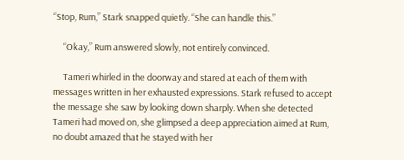“Stop, Rum,” Stark snapped quietly. “She can handle this.”

     “Okay,” Rum answered slowly, not entirely convinced.

     Tameri whirled in the doorway and stared at each of them with messages written in her exhausted expressions. Stark refused to accept the message she saw by looking down sharply. When she detected Tameri had moved on, she glimpsed a deep appreciation aimed at Rum, no doubt amazed that he stayed with her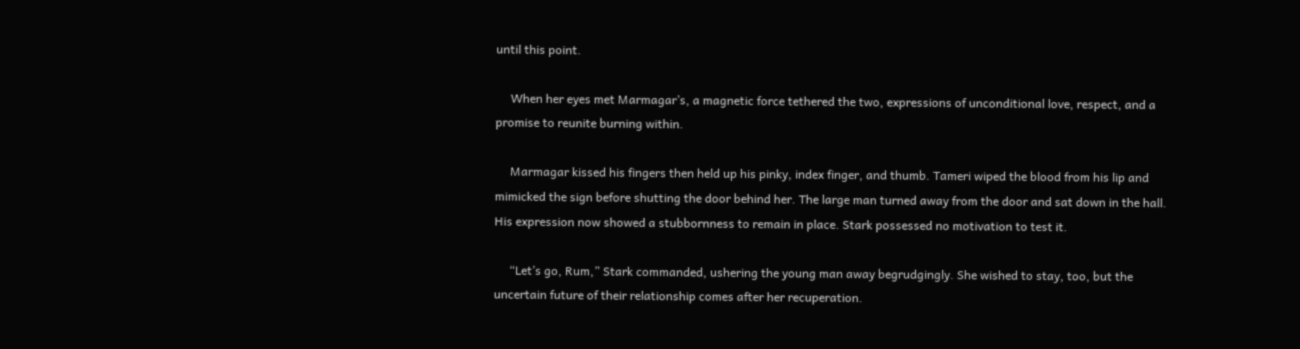until this point.

     When her eyes met Marmagar’s, a magnetic force tethered the two, expressions of unconditional love, respect, and a promise to reunite burning within.

     Marmagar kissed his fingers then held up his pinky, index finger, and thumb. Tameri wiped the blood from his lip and mimicked the sign before shutting the door behind her. The large man turned away from the door and sat down in the hall. His expression now showed a stubbornness to remain in place. Stark possessed no motivation to test it.

     “Let’s go, Rum,” Stark commanded, ushering the young man away begrudgingly. She wished to stay, too, but the uncertain future of their relationship comes after her recuperation.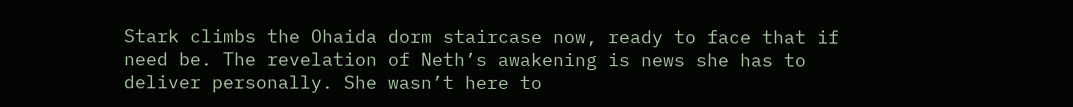Stark climbs the Ohaida dorm staircase now, ready to face that if need be. The revelation of Neth’s awakening is news she has to deliver personally. She wasn’t here to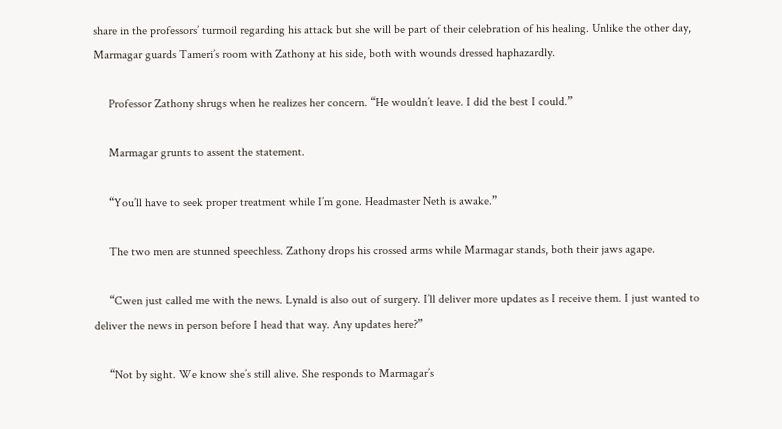share in the professors’ turmoil regarding his attack but she will be part of their celebration of his healing. Unlike the other day, Marmagar guards Tameri’s room with Zathony at his side, both with wounds dressed haphazardly.

     Professor Zathony shrugs when he realizes her concern. “He wouldn’t leave. I did the best I could.”

     Marmagar grunts to assent the statement.

     “You’ll have to seek proper treatment while I’m gone. Headmaster Neth is awake.”

     The two men are stunned speechless. Zathony drops his crossed arms while Marmagar stands, both their jaws agape.

     “Cwen just called me with the news. Lynald is also out of surgery. I’ll deliver more updates as I receive them. I just wanted to deliver the news in person before I head that way. Any updates here?”

     “Not by sight. We know she’s still alive. She responds to Marmagar’s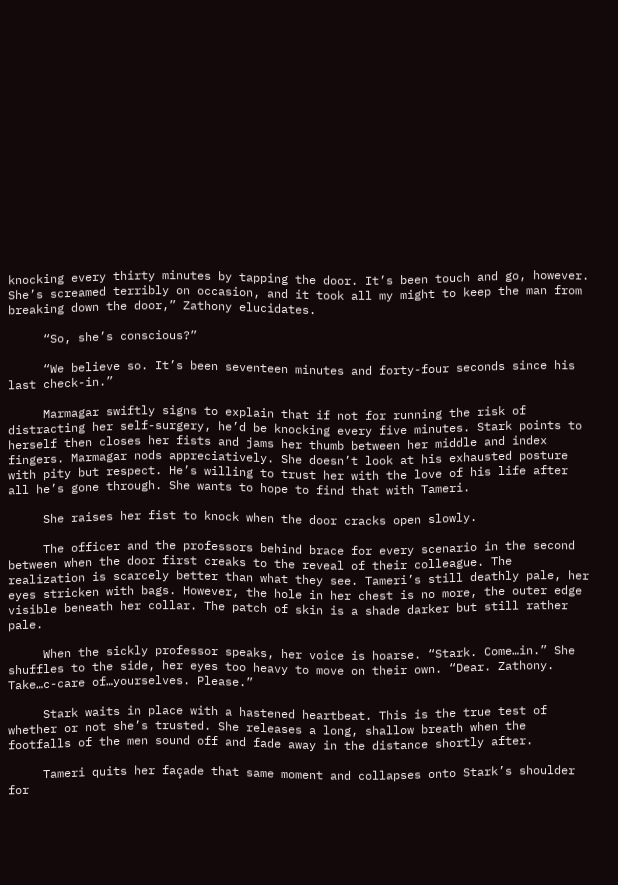knocking every thirty minutes by tapping the door. It’s been touch and go, however. She’s screamed terribly on occasion, and it took all my might to keep the man from breaking down the door,” Zathony elucidates.

     “So, she’s conscious?”

     “We believe so. It’s been seventeen minutes and forty-four seconds since his last check-in.”

     Marmagar swiftly signs to explain that if not for running the risk of distracting her self-surgery, he’d be knocking every five minutes. Stark points to herself then closes her fists and jams her thumb between her middle and index fingers. Marmagar nods appreciatively. She doesn’t look at his exhausted posture with pity but respect. He’s willing to trust her with the love of his life after all he’s gone through. She wants to hope to find that with Tameri.

     She raises her fist to knock when the door cracks open slowly.

     The officer and the professors behind brace for every scenario in the second between when the door first creaks to the reveal of their colleague. The realization is scarcely better than what they see. Tameri’s still deathly pale, her eyes stricken with bags. However, the hole in her chest is no more, the outer edge visible beneath her collar. The patch of skin is a shade darker but still rather pale.

     When the sickly professor speaks, her voice is hoarse. “Stark. Come…in.” She shuffles to the side, her eyes too heavy to move on their own. “Dear. Zathony. Take…c-care of…yourselves. Please.”

     Stark waits in place with a hastened heartbeat. This is the true test of whether or not she’s trusted. She releases a long, shallow breath when the footfalls of the men sound off and fade away in the distance shortly after.

     Tameri quits her façade that same moment and collapses onto Stark’s shoulder for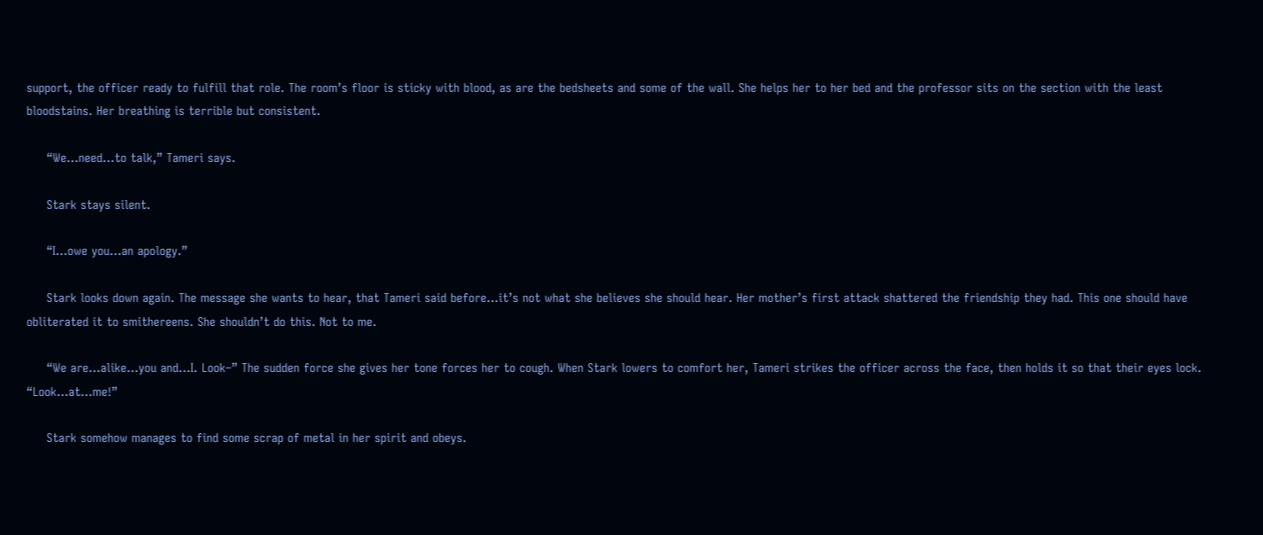support, the officer ready to fulfill that role. The room’s floor is sticky with blood, as are the bedsheets and some of the wall. She helps her to her bed and the professor sits on the section with the least bloodstains. Her breathing is terrible but consistent.

     “We…need…to talk,” Tameri says.

     Stark stays silent.

     “I…owe you…an apology.”

     Stark looks down again. The message she wants to hear, that Tameri said before…it’s not what she believes she should hear. Her mother’s first attack shattered the friendship they had. This one should have obliterated it to smithereens. She shouldn’t do this. Not to me.

     “We are…alike…you and…I. Look–” The sudden force she gives her tone forces her to cough. When Stark lowers to comfort her, Tameri strikes the officer across the face, then holds it so that their eyes lock. “Look…at…me!”

     Stark somehow manages to find some scrap of metal in her spirit and obeys.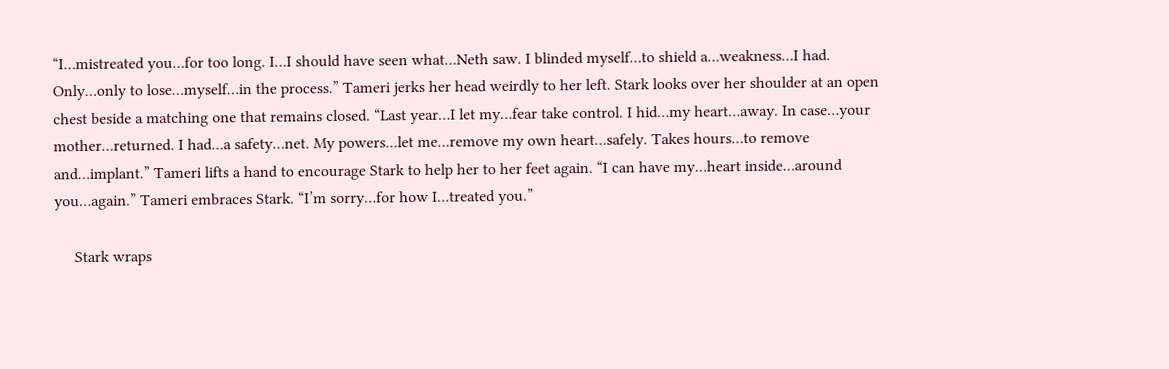“I…mistreated you…for too long. I…I should have seen what…Neth saw. I blinded myself…to shield a…weakness…I had. Only…only to lose…myself…in the process.” Tameri jerks her head weirdly to her left. Stark looks over her shoulder at an open chest beside a matching one that remains closed. “Last year…I let my…fear take control. I hid…my heart…away. In case…your mother…returned. I had…a safety…net. My powers…let me…remove my own heart…safely. Takes hours…to remove and…implant.” Tameri lifts a hand to encourage Stark to help her to her feet again. “I can have my…heart inside…around you…again.” Tameri embraces Stark. “I’m sorry…for how I…treated you.”

     Stark wraps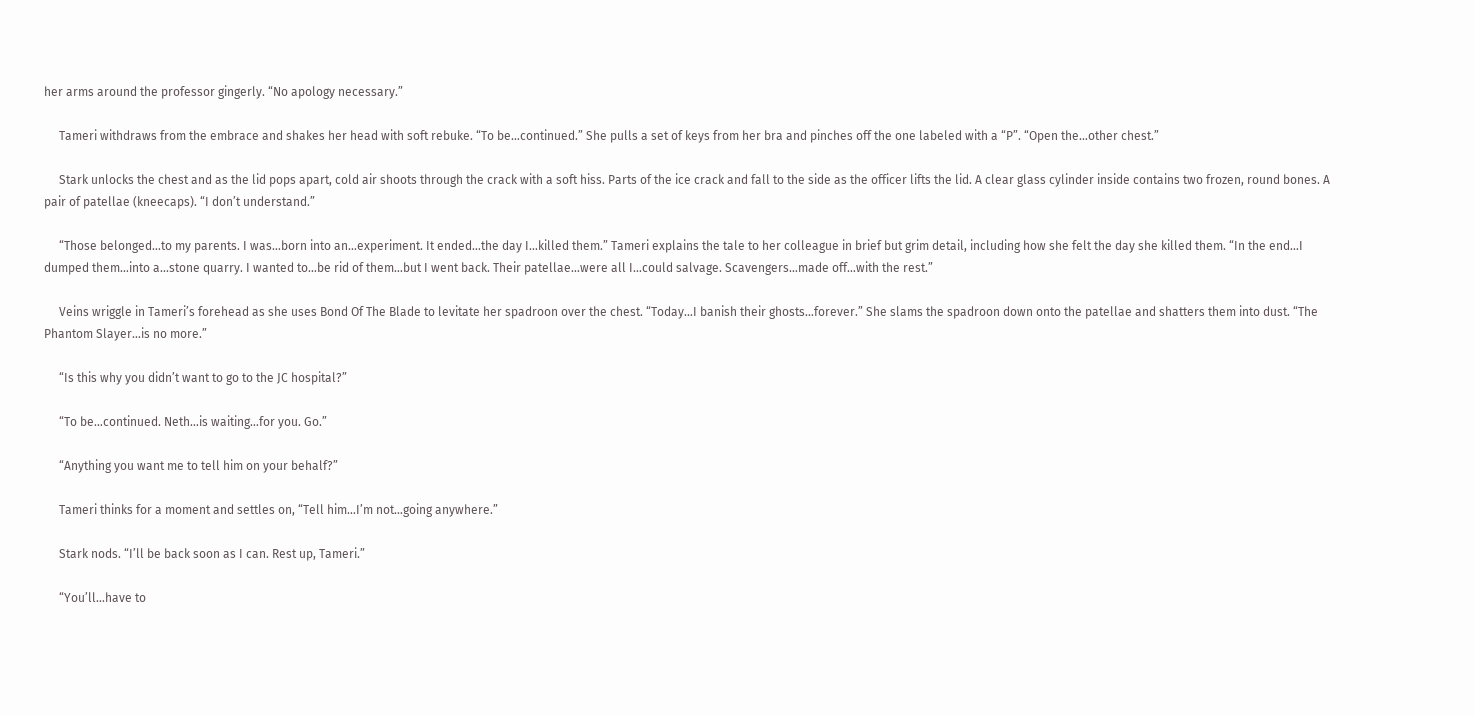her arms around the professor gingerly. “No apology necessary.”

     Tameri withdraws from the embrace and shakes her head with soft rebuke. “To be…continued.” She pulls a set of keys from her bra and pinches off the one labeled with a “P”. “Open the…other chest.”

     Stark unlocks the chest and as the lid pops apart, cold air shoots through the crack with a soft hiss. Parts of the ice crack and fall to the side as the officer lifts the lid. A clear glass cylinder inside contains two frozen, round bones. A pair of patellae (kneecaps). “I don’t understand.”

     “Those belonged…to my parents. I was…born into an…experiment. It ended…the day I…killed them.” Tameri explains the tale to her colleague in brief but grim detail, including how she felt the day she killed them. “In the end…I dumped them…into a…stone quarry. I wanted to…be rid of them…but I went back. Their patellae…were all I…could salvage. Scavengers…made off…with the rest.”

     Veins wriggle in Tameri’s forehead as she uses Bond Of The Blade to levitate her spadroon over the chest. “Today…I banish their ghosts…forever.” She slams the spadroon down onto the patellae and shatters them into dust. “The Phantom Slayer…is no more.”

     “Is this why you didn’t want to go to the JC hospital?”

     “To be…continued. Neth…is waiting…for you. Go.”

     “Anything you want me to tell him on your behalf?”

     Tameri thinks for a moment and settles on, “Tell him…I’m not…going anywhere.”

     Stark nods. “I’ll be back soon as I can. Rest up, Tameri.”

     “You’ll…have to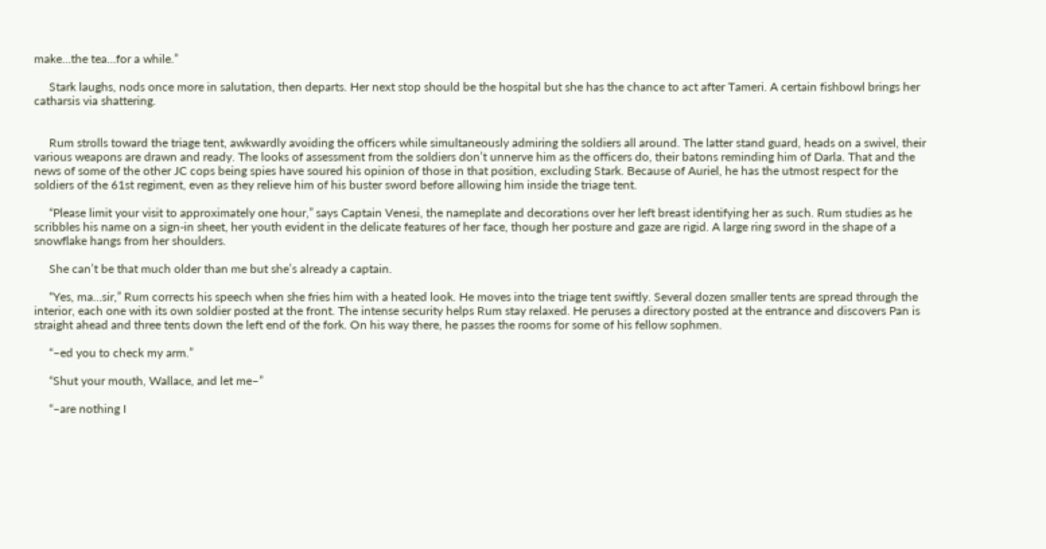make…the tea…for a while.”

     Stark laughs, nods once more in salutation, then departs. Her next stop should be the hospital but she has the chance to act after Tameri. A certain fishbowl brings her catharsis via shattering.


     Rum strolls toward the triage tent, awkwardly avoiding the officers while simultaneously admiring the soldiers all around. The latter stand guard, heads on a swivel, their various weapons are drawn and ready. The looks of assessment from the soldiers don’t unnerve him as the officers do, their batons reminding him of Darla. That and the news of some of the other JC cops being spies have soured his opinion of those in that position, excluding Stark. Because of Auriel, he has the utmost respect for the soldiers of the 61st regiment, even as they relieve him of his buster sword before allowing him inside the triage tent.

     “Please limit your visit to approximately one hour,” says Captain Venesi, the nameplate and decorations over her left breast identifying her as such. Rum studies as he scribbles his name on a sign-in sheet, her youth evident in the delicate features of her face, though her posture and gaze are rigid. A large ring sword in the shape of a snowflake hangs from her shoulders.

     She can’t be that much older than me but she’s already a captain.

     “Yes, ma…sir,” Rum corrects his speech when she fries him with a heated look. He moves into the triage tent swiftly. Several dozen smaller tents are spread through the interior, each one with its own soldier posted at the front. The intense security helps Rum stay relaxed. He peruses a directory posted at the entrance and discovers Pan is straight ahead and three tents down the left end of the fork. On his way there, he passes the rooms for some of his fellow sophmen.

     “–ed you to check my arm.”

     “Shut your mouth, Wallace, and let me–”

     “–are nothing I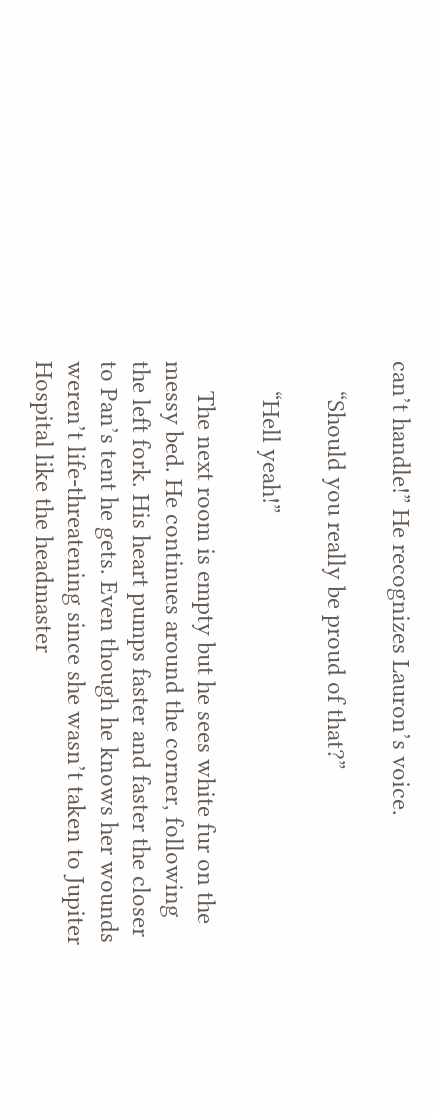can’t handle!” He recognizes Lauron’s voice.

     “Should you really be proud of that?”

     “Hell yeah!”

     The next room is empty but he sees white fur on the messy bed. He continues around the corner, following the left fork. His heart pumps faster and faster the closer to Pan’s tent he gets. Even though he knows her wounds weren’t life-threatening since she wasn’t taken to Jupiter Hospital like the headmaster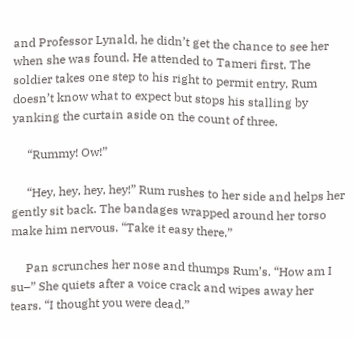and Professor Lynald, he didn’t get the chance to see her when she was found. He attended to Tameri first. The soldier takes one step to his right to permit entry. Rum doesn’t know what to expect but stops his stalling by yanking the curtain aside on the count of three.

     “Rummy! Ow!”

     “Hey, hey, hey, hey!” Rum rushes to her side and helps her gently sit back. The bandages wrapped around her torso make him nervous. “Take it easy there.”

     Pan scrunches her nose and thumps Rum’s. “How am I su–” She quiets after a voice crack and wipes away her tears. “I thought you were dead.”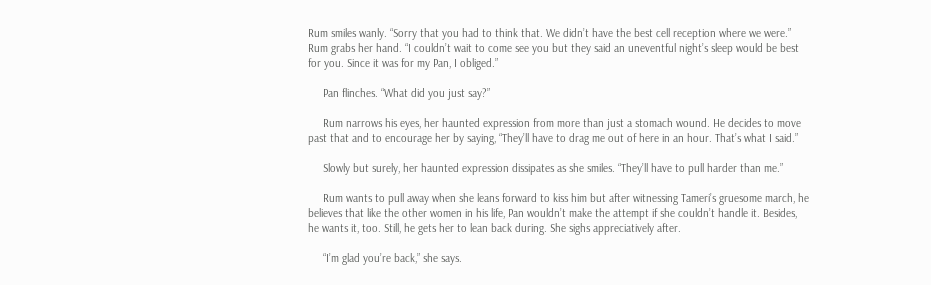Rum smiles wanly. “Sorry that you had to think that. We didn’t have the best cell reception where we were.” Rum grabs her hand. “I couldn’t wait to come see you but they said an uneventful night’s sleep would be best for you. Since it was for my Pan, I obliged.”

     Pan flinches. “What did you just say?”

     Rum narrows his eyes, her haunted expression from more than just a stomach wound. He decides to move past that and to encourage her by saying, “They’ll have to drag me out of here in an hour. That’s what I said.”

     Slowly but surely, her haunted expression dissipates as she smiles. “They’ll have to pull harder than me.”

     Rum wants to pull away when she leans forward to kiss him but after witnessing Tameri’s gruesome march, he believes that like the other women in his life, Pan wouldn’t make the attempt if she couldn’t handle it. Besides, he wants it, too. Still, he gets her to lean back during. She sighs appreciatively after.

     “I’m glad you’re back,” she says.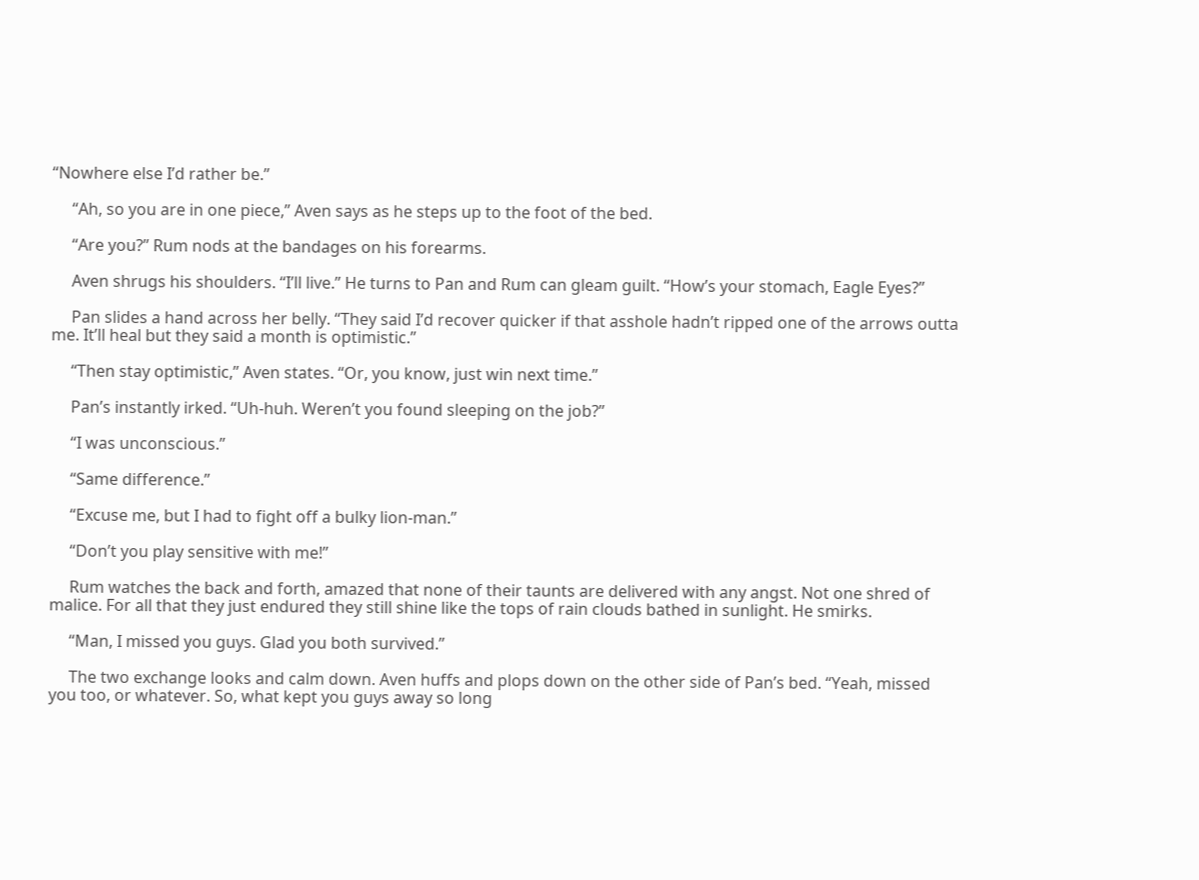“Nowhere else I’d rather be.”

     “Ah, so you are in one piece,” Aven says as he steps up to the foot of the bed.

     “Are you?” Rum nods at the bandages on his forearms.

     Aven shrugs his shoulders. “I’ll live.” He turns to Pan and Rum can gleam guilt. “How’s your stomach, Eagle Eyes?”

     Pan slides a hand across her belly. “They said I’d recover quicker if that asshole hadn’t ripped one of the arrows outta me. It’ll heal but they said a month is optimistic.”

     “Then stay optimistic,” Aven states. “Or, you know, just win next time.”

     Pan’s instantly irked. “Uh-huh. Weren’t you found sleeping on the job?”

     “I was unconscious.”

     “Same difference.”

     “Excuse me, but I had to fight off a bulky lion-man.”

     “Don’t you play sensitive with me!”

     Rum watches the back and forth, amazed that none of their taunts are delivered with any angst. Not one shred of malice. For all that they just endured they still shine like the tops of rain clouds bathed in sunlight. He smirks.

     “Man, I missed you guys. Glad you both survived.”

     The two exchange looks and calm down. Aven huffs and plops down on the other side of Pan’s bed. “Yeah, missed you too, or whatever. So, what kept you guys away so long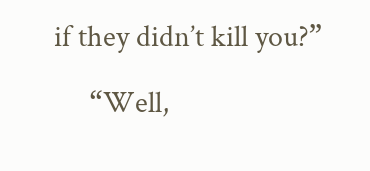if they didn’t kill you?”

     “Well,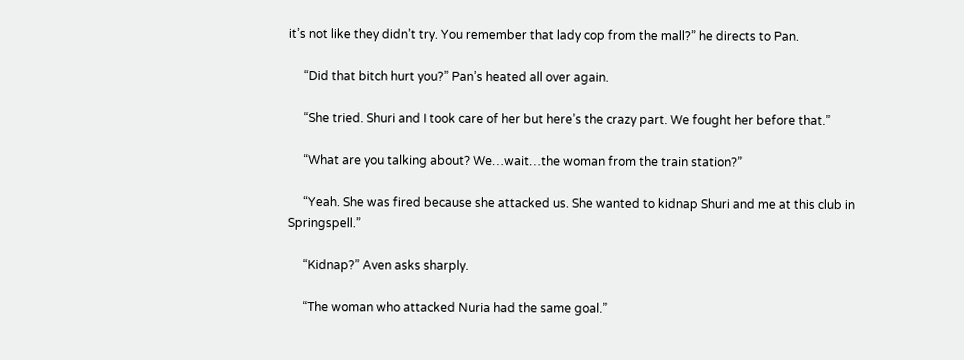it’s not like they didn’t try. You remember that lady cop from the mall?” he directs to Pan.

     “Did that bitch hurt you?” Pan’s heated all over again.

     “She tried. Shuri and I took care of her but here’s the crazy part. We fought her before that.”

     “What are you talking about? We…wait…the woman from the train station?”

     “Yeah. She was fired because she attacked us. She wanted to kidnap Shuri and me at this club in Springspell.”

     “Kidnap?” Aven asks sharply.

     “The woman who attacked Nuria had the same goal.”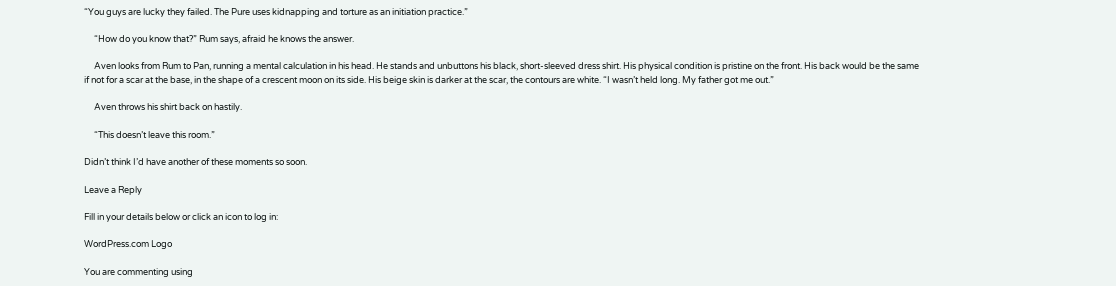“You guys are lucky they failed. The Pure uses kidnapping and torture as an initiation practice.”

     “How do you know that?” Rum says, afraid he knows the answer.

     Aven looks from Rum to Pan, running a mental calculation in his head. He stands and unbuttons his black, short-sleeved dress shirt. His physical condition is pristine on the front. His back would be the same if not for a scar at the base, in the shape of a crescent moon on its side. His beige skin is darker at the scar, the contours are white. “I wasn’t held long. My father got me out.”

     Aven throws his shirt back on hastily.

     “This doesn’t leave this room.”

Didn’t think I’d have another of these moments so soon.

Leave a Reply

Fill in your details below or click an icon to log in:

WordPress.com Logo

You are commenting using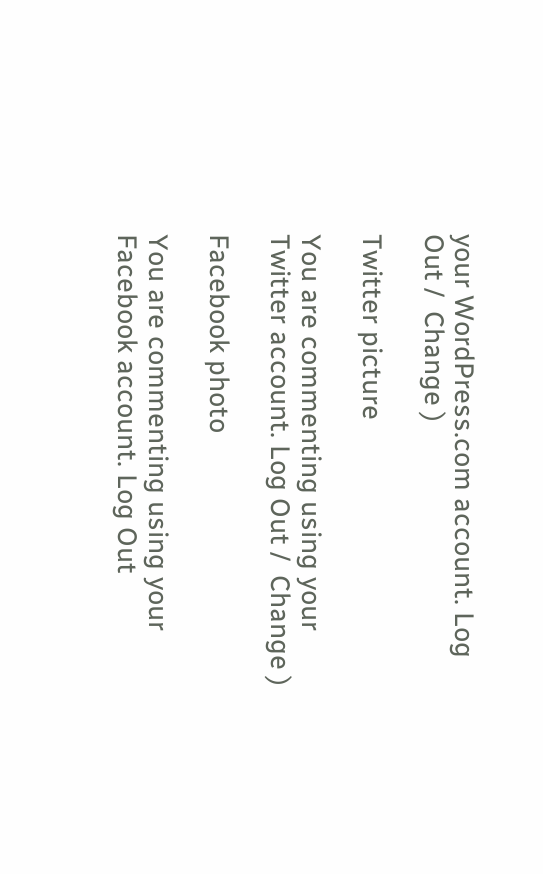your WordPress.com account. Log Out /  Change )

Twitter picture

You are commenting using your Twitter account. Log Out /  Change )

Facebook photo

You are commenting using your Facebook account. Log Out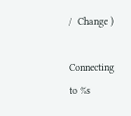/  Change )

Connecting to %s